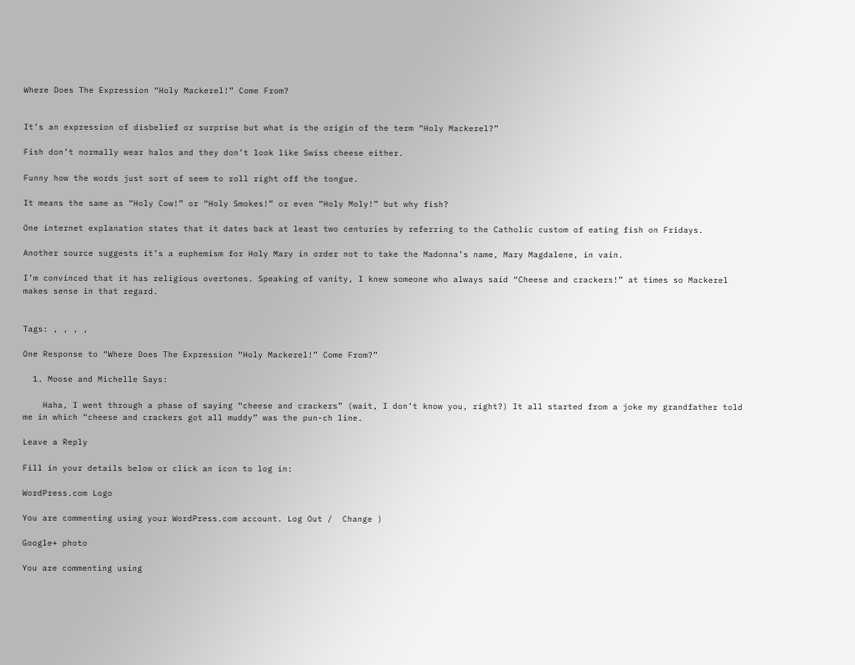Where Does The Expression “Holy Mackerel!” Come From?


It’s an expression of disbelief or surprise but what is the origin of the term “Holy Mackerel?”

Fish don’t normally wear halos and they don’t look like Swiss cheese either.

Funny how the words just sort of seem to roll right off the tongue.

It means the same as “Holy Cow!” or “Holy Smokes!” or even “Holy Moly!” but why fish?

One internet explanation states that it dates back at least two centuries by referring to the Catholic custom of eating fish on Fridays.

Another source suggests it’s a euphemism for Holy Mary in order not to take the Madonna’s name, Mary Magdalene, in vain.

I’m convinced that it has religious overtones. Speaking of vanity, I knew someone who always said “Cheese and crackers!” at times so Mackerel makes sense in that regard.


Tags: , , , ,

One Response to “Where Does The Expression “Holy Mackerel!” Come From?”

  1. Moose and Michelle Says:

    Haha, I went through a phase of saying “cheese and crackers” (wait, I don’t know you, right?) It all started from a joke my grandfather told me in which “cheese and crackers got all muddy” was the pun-ch line.

Leave a Reply

Fill in your details below or click an icon to log in:

WordPress.com Logo

You are commenting using your WordPress.com account. Log Out /  Change )

Google+ photo

You are commenting using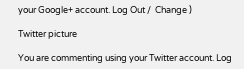your Google+ account. Log Out /  Change )

Twitter picture

You are commenting using your Twitter account. Log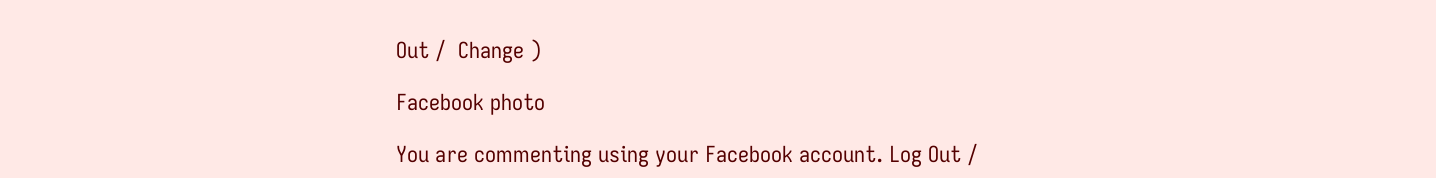Out /  Change )

Facebook photo

You are commenting using your Facebook account. Log Out /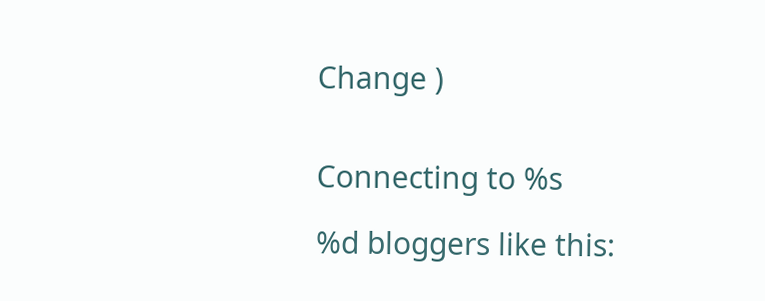Change )


Connecting to %s

%d bloggers like this: